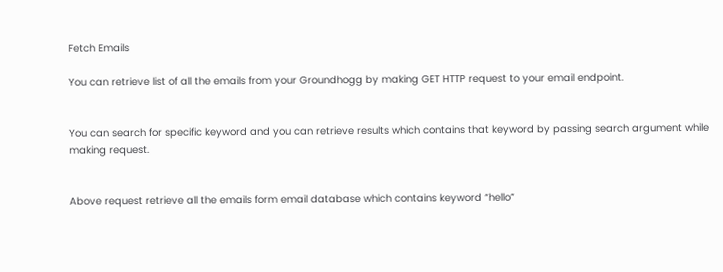Fetch Emails

You can retrieve list of all the emails from your Groundhogg by making GET HTTP request to your email endpoint.


You can search for specific keyword and you can retrieve results which contains that keyword by passing search argument while making request.


Above request retrieve all the emails form email database which contains keyword “hello”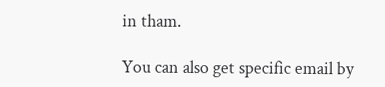in tham.

You can also get specific email by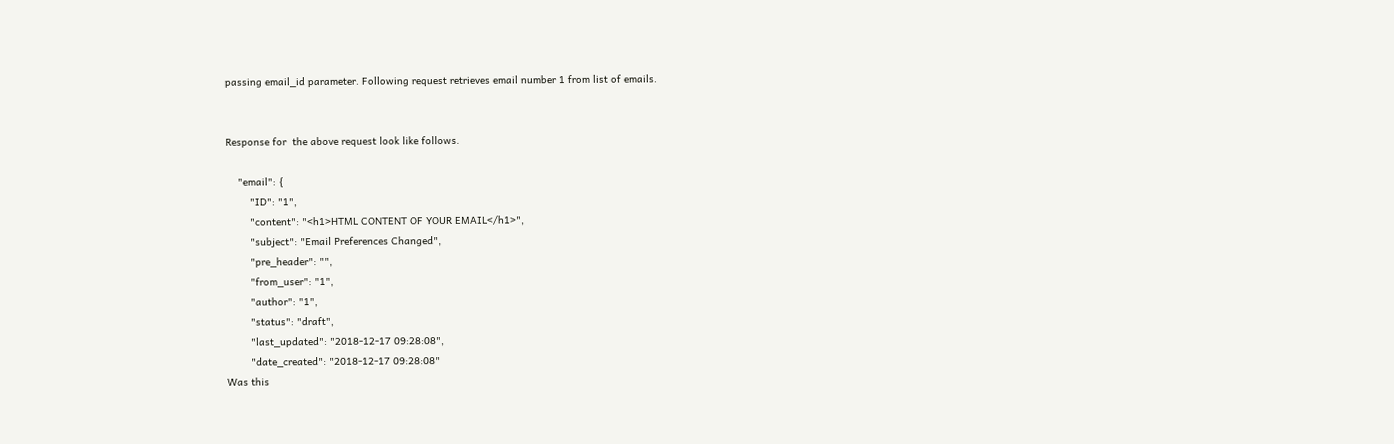passing email_id parameter. Following request retrieves email number 1 from list of emails.


Response for  the above request look like follows.

    "email": {
        "ID": "1",
        "content": "<h1>HTML CONTENT OF YOUR EMAIL</h1>",
        "subject": "Email Preferences Changed",
        "pre_header": "",
        "from_user": "1",
        "author": "1",
        "status": "draft",
        "last_updated": "2018-12-17 09:28:08",
        "date_created": "2018-12-17 09:28:08"
Was this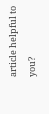article helpful to you?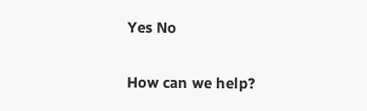Yes No

How can we help?